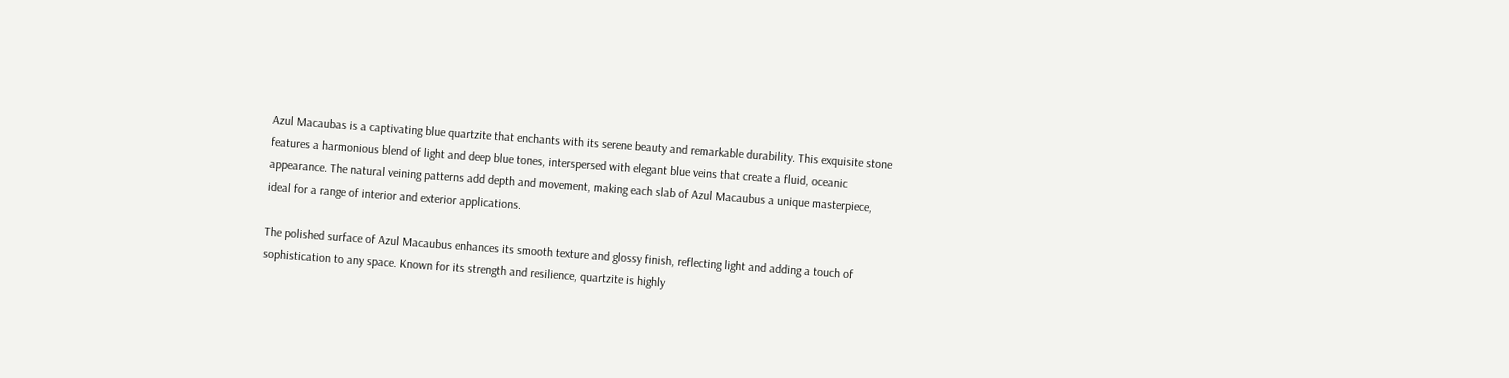Azul Macaubas is a captivating blue quartzite that enchants with its serene beauty and remarkable durability. This exquisite stone features a harmonious blend of light and deep blue tones, interspersed with elegant blue veins that create a fluid, oceanic appearance. The natural veining patterns add depth and movement, making each slab of Azul Macaubus a unique masterpiece, ideal for a range of interior and exterior applications.

The polished surface of Azul Macaubus enhances its smooth texture and glossy finish, reflecting light and adding a touch of sophistication to any space. Known for its strength and resilience, quartzite is highly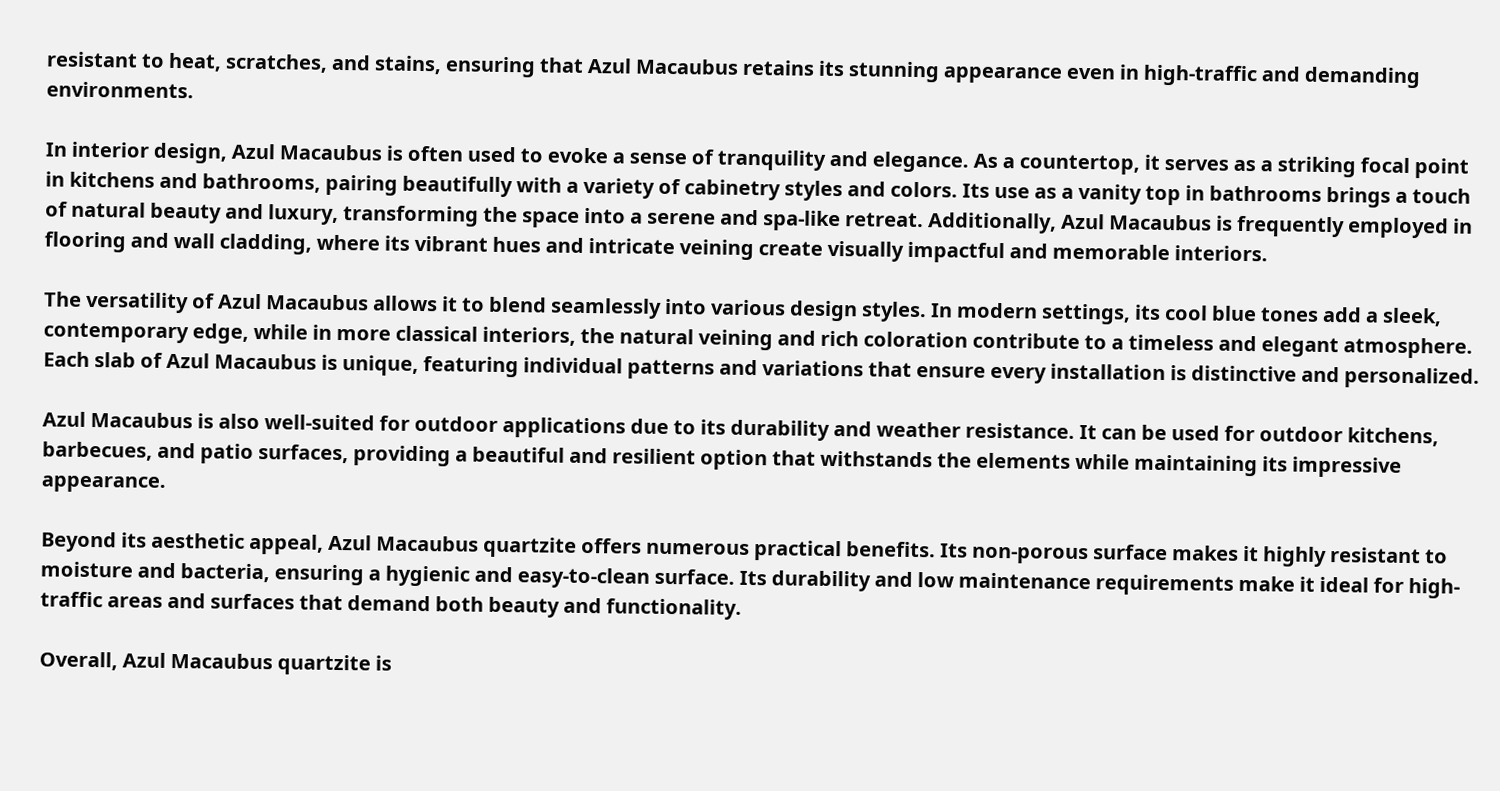resistant to heat, scratches, and stains, ensuring that Azul Macaubus retains its stunning appearance even in high-traffic and demanding environments.

In interior design, Azul Macaubus is often used to evoke a sense of tranquility and elegance. As a countertop, it serves as a striking focal point in kitchens and bathrooms, pairing beautifully with a variety of cabinetry styles and colors. Its use as a vanity top in bathrooms brings a touch of natural beauty and luxury, transforming the space into a serene and spa-like retreat. Additionally, Azul Macaubus is frequently employed in flooring and wall cladding, where its vibrant hues and intricate veining create visually impactful and memorable interiors.

The versatility of Azul Macaubus allows it to blend seamlessly into various design styles. In modern settings, its cool blue tones add a sleek, contemporary edge, while in more classical interiors, the natural veining and rich coloration contribute to a timeless and elegant atmosphere. Each slab of Azul Macaubus is unique, featuring individual patterns and variations that ensure every installation is distinctive and personalized.

Azul Macaubus is also well-suited for outdoor applications due to its durability and weather resistance. It can be used for outdoor kitchens, barbecues, and patio surfaces, providing a beautiful and resilient option that withstands the elements while maintaining its impressive appearance.

Beyond its aesthetic appeal, Azul Macaubus quartzite offers numerous practical benefits. Its non-porous surface makes it highly resistant to moisture and bacteria, ensuring a hygienic and easy-to-clean surface. Its durability and low maintenance requirements make it ideal for high-traffic areas and surfaces that demand both beauty and functionality.

Overall, Azul Macaubus quartzite is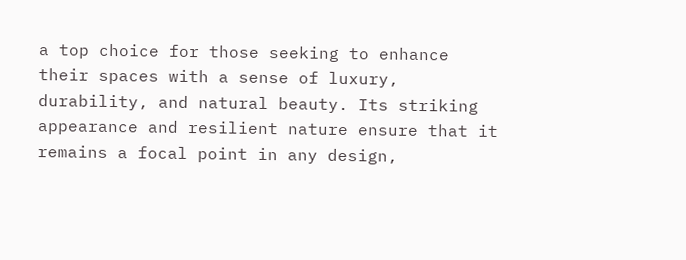a top choice for those seeking to enhance their spaces with a sense of luxury, durability, and natural beauty. Its striking appearance and resilient nature ensure that it remains a focal point in any design,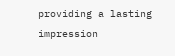providing a lasting impression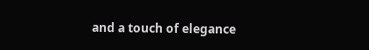and a touch of elegance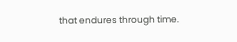that endures through time.